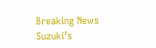Breaking News
Suzuki’s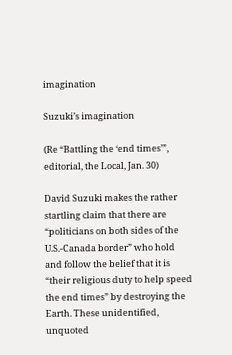imagination

Suzuki’s imagination

(Re “Battling the ‘end times’”, editorial, the Local, Jan. 30)

David Suzuki makes the rather startling claim that there are “politicians on both sides of the U.S.-Canada border” who hold and follow the belief that it is “their religious duty to help speed the end times” by destroying the Earth. These unidentified, unquoted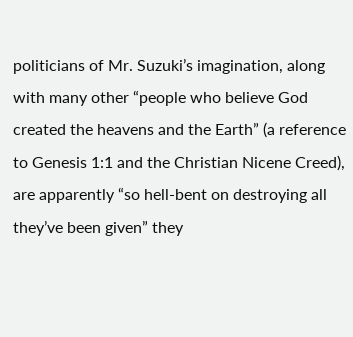politicians of Mr. Suzuki’s imagination, along with many other “people who believe God created the heavens and the Earth” (a reference to Genesis 1:1 and the Christian Nicene Creed), are apparently “so hell-bent on destroying all they’ve been given” they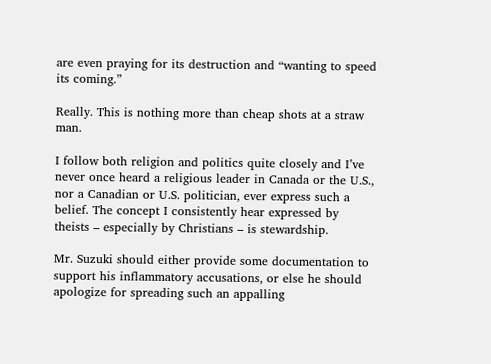are even praying for its destruction and “wanting to speed its coming.”

Really. This is nothing more than cheap shots at a straw man.

I follow both religion and politics quite closely and I’ve never once heard a religious leader in Canada or the U.S., nor a Canadian or U.S. politician, ever express such a belief. The concept I consistently hear expressed by theists – especially by Christians – is stewardship.

Mr. Suzuki should either provide some documentation to support his inflammatory accusations, or else he should apologize for spreading such an appalling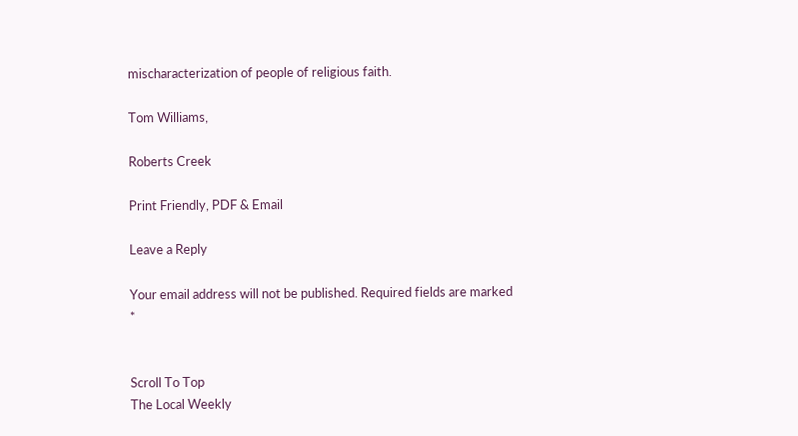mischaracterization of people of religious faith.

Tom Williams,

Roberts Creek

Print Friendly, PDF & Email

Leave a Reply

Your email address will not be published. Required fields are marked *


Scroll To Top
The Local Weekly